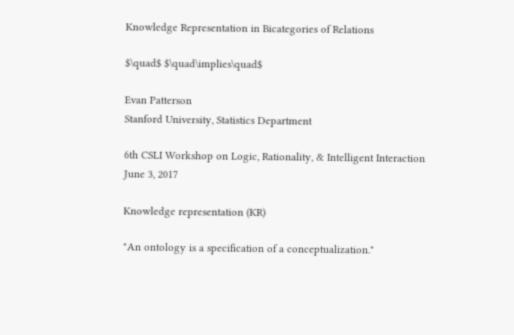Knowledge Representation in Bicategories of Relations

$\quad$ $\quad\implies\quad$

Evan Patterson
Stanford University, Statistics Department

6th CSLI Workshop on Logic, Rationality, & Intelligent Interaction
June 3, 2017

Knowledge representation (KR)

"An ontology is a specification of a conceptualization."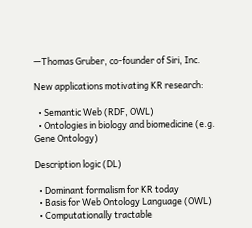—Thomas Gruber, co-founder of Siri, Inc.

New applications motivating KR research:

  • Semantic Web (RDF, OWL)
  • Ontologies in biology and biomedicine (e.g. Gene Ontology)

Description logic (DL)

  • Dominant formalism for KR today
  • Basis for Web Ontology Language (OWL)
  • Computationally tractable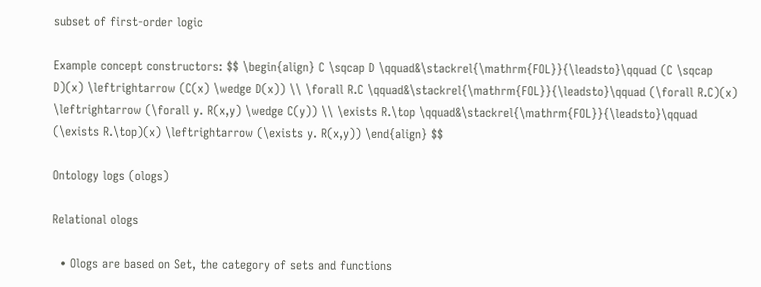subset of first-order logic

Example concept constructors: $$ \begin{align} C \sqcap D \qquad&\stackrel{\mathrm{FOL}}{\leadsto}\qquad (C \sqcap D)(x) \leftrightarrow (C(x) \wedge D(x)) \\ \forall R.C \qquad&\stackrel{\mathrm{FOL}}{\leadsto}\qquad (\forall R.C)(x) \leftrightarrow (\forall y. R(x,y) \wedge C(y)) \\ \exists R.\top \qquad&\stackrel{\mathrm{FOL}}{\leadsto}\qquad (\exists R.\top)(x) \leftrightarrow (\exists y. R(x,y)) \end{align} $$

Ontology logs (ologs)

Relational ologs

  • Ologs are based on Set, the category of sets and functions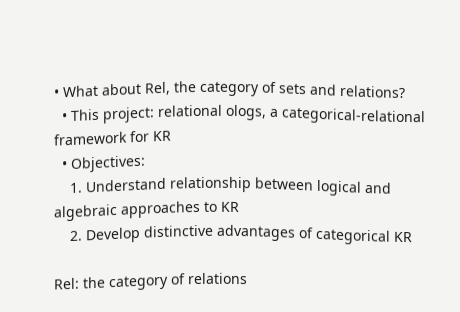• What about Rel, the category of sets and relations?
  • This project: relational ologs, a categorical-relational framework for KR
  • Objectives:
    1. Understand relationship between logical and algebraic approaches to KR
    2. Develop distinctive advantages of categorical KR

Rel: the category of relations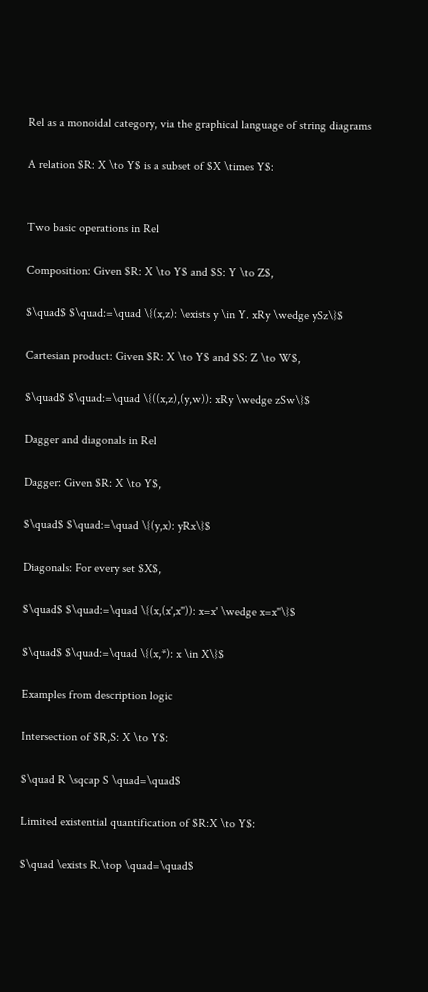Rel as a monoidal category, via the graphical language of string diagrams

A relation $R: X \to Y$ is a subset of $X \times Y$:


Two basic operations in Rel

Composition: Given $R: X \to Y$ and $S: Y \to Z$,

$\quad$ $\quad:=\quad \{(x,z): \exists y \in Y. xRy \wedge ySz\}$

Cartesian product: Given $R: X \to Y$ and $S: Z \to W$,

$\quad$ $\quad:=\quad \{((x,z),(y,w)): xRy \wedge zSw\}$

Dagger and diagonals in Rel

Dagger: Given $R: X \to Y$,

$\quad$ $\quad:=\quad \{(y,x): yRx\}$

Diagonals: For every set $X$,

$\quad$ $\quad:=\quad \{(x,(x',x'')): x=x' \wedge x=x''\}$

$\quad$ $\quad:=\quad \{(x,*): x \in X\}$

Examples from description logic

Intersection of $R,S: X \to Y$:

$\quad R \sqcap S \quad=\quad$

Limited existential quantification of $R:X \to Y$:

$\quad \exists R.\top \quad=\quad$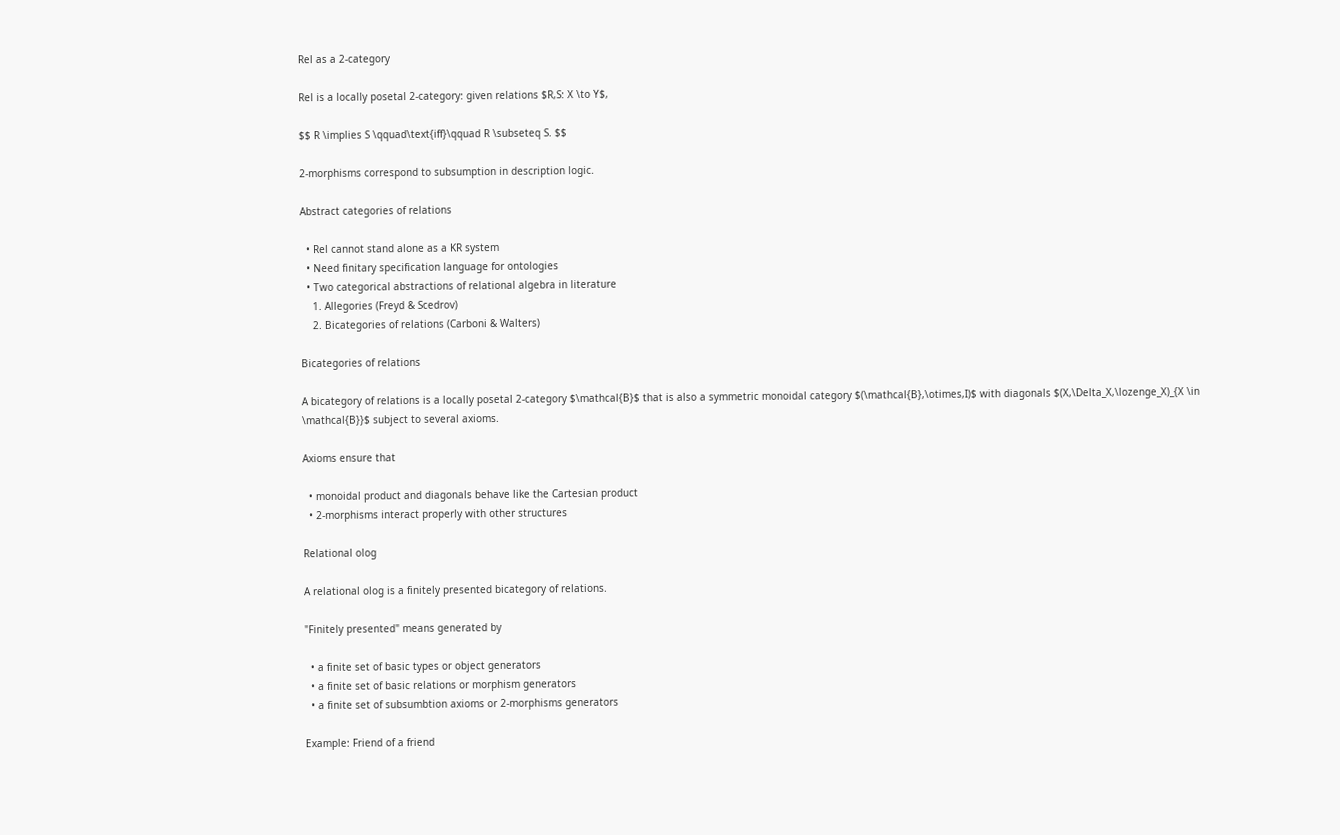Rel as a 2-category

Rel is a locally posetal 2-category: given relations $R,S: X \to Y$,

$$ R \implies S \qquad\text{iff}\qquad R \subseteq S. $$

2-morphisms correspond to subsumption in description logic.

Abstract categories of relations

  • Rel cannot stand alone as a KR system
  • Need finitary specification language for ontologies
  • Two categorical abstractions of relational algebra in literature
    1. Allegories (Freyd & Scedrov)
    2. Bicategories of relations (Carboni & Walters)

Bicategories of relations

A bicategory of relations is a locally posetal 2-category $\mathcal{B}$ that is also a symmetric monoidal category $(\mathcal{B},\otimes,I)$ with diagonals $(X,\Delta_X,\lozenge_X)_{X \in \mathcal{B}}$ subject to several axioms.

Axioms ensure that

  • monoidal product and diagonals behave like the Cartesian product
  • 2-morphisms interact properly with other structures

Relational olog

A relational olog is a finitely presented bicategory of relations.

"Finitely presented" means generated by

  • a finite set of basic types or object generators
  • a finite set of basic relations or morphism generators
  • a finite set of subsumbtion axioms or 2-morphisms generators

Example: Friend of a friend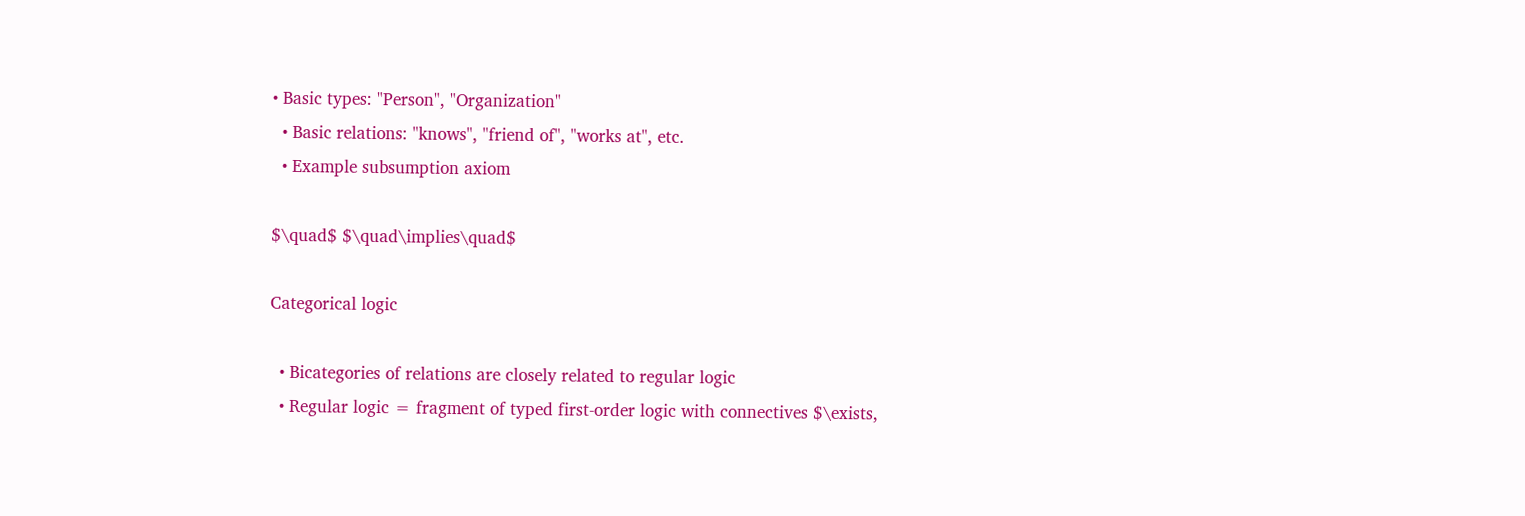• Basic types: "Person", "Organization"
  • Basic relations: "knows", "friend of", "works at", etc.
  • Example subsumption axiom

$\quad$ $\quad\implies\quad$

Categorical logic

  • Bicategories of relations are closely related to regular logic
  • Regular logic = fragment of typed first-order logic with connectives $\exists,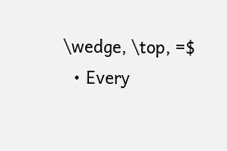\wedge, \top, =$
  • Every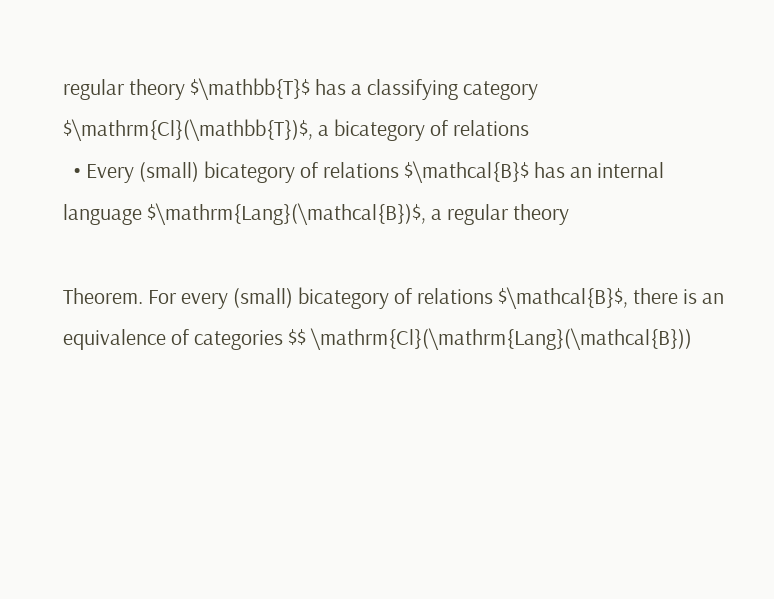regular theory $\mathbb{T}$ has a classifying category $\mathrm{Cl}(\mathbb{T})$, a bicategory of relations
  • Every (small) bicategory of relations $\mathcal{B}$ has an internal language $\mathrm{Lang}(\mathcal{B})$, a regular theory

Theorem. For every (small) bicategory of relations $\mathcal{B}$, there is an equivalence of categories $$ \mathrm{Cl}(\mathrm{Lang}(\mathcal{B}))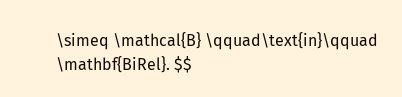\simeq \mathcal{B} \qquad\text{in}\qquad \mathbf{BiRel}. $$